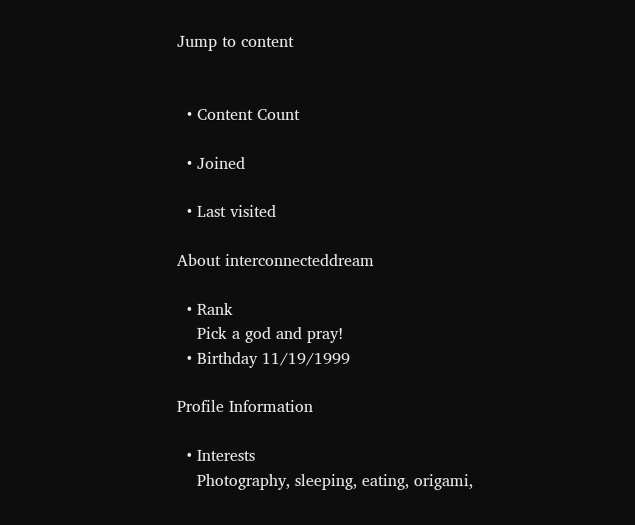Jump to content


  • Content Count

  • Joined

  • Last visited

About interconnecteddream

  • Rank
    Pick a god and pray!
  • Birthday 11/19/1999

Profile Information

  • Interests
    Photography, sleeping, eating, origami,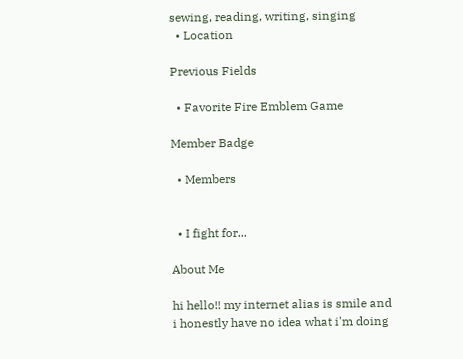sewing, reading, writing, singing
  • Location

Previous Fields

  • Favorite Fire Emblem Game

Member Badge

  • Members


  • I fight for...

About Me

hi hello!! my internet alias is smile and i honestly have no idea what i'm doing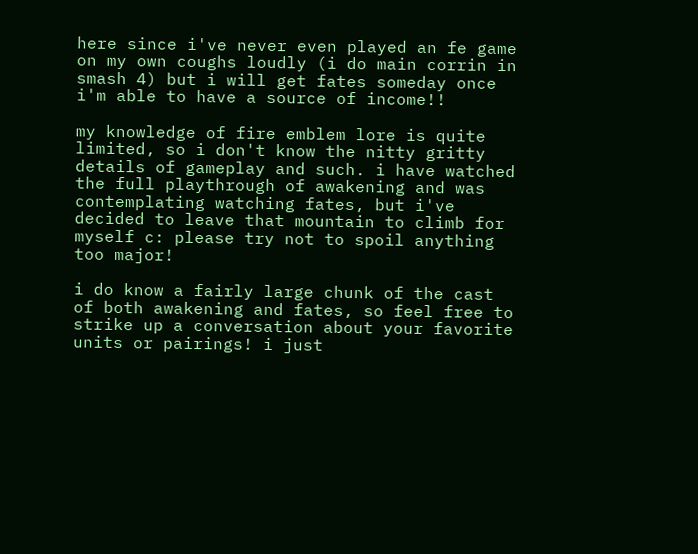here since i've never even played an fe game on my own coughs loudly (i do main corrin in smash 4) but i will get fates someday once i'm able to have a source of income!!

my knowledge of fire emblem lore is quite limited, so i don't know the nitty gritty details of gameplay and such. i have watched the full playthrough of awakening and was contemplating watching fates, but i've decided to leave that mountain to climb for myself c: please try not to spoil anything too major!

i do know a fairly large chunk of the cast of both awakening and fates, so feel free to strike up a conversation about your favorite units or pairings! i just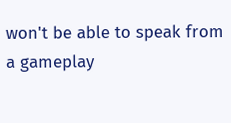won't be able to speak from a gameplay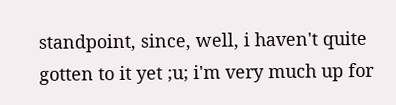standpoint, since, well, i haven't quite gotten to it yet ;u; i'm very much up for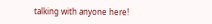talking with anyone here!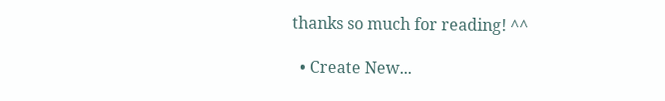thanks so much for reading! ^^

  • Create New...